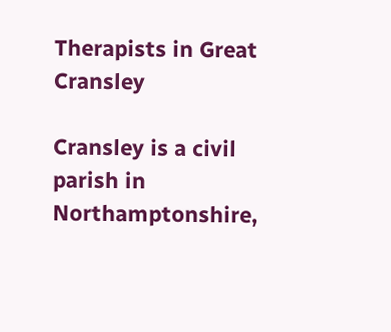Therapists in Great Cransley

Cransley is a civil parish in Northamptonshire,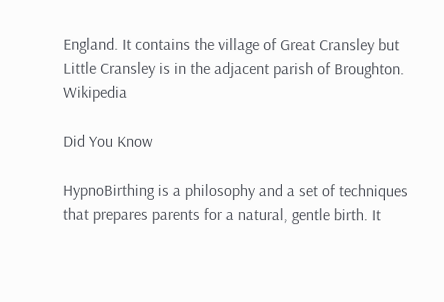England. It contains the village of Great Cransley but Little Cransley is in the adjacent parish of Broughton. Wikipedia

Did You Know

HypnoBirthing is a philosophy and a set of techniques that prepares parents for a natural, gentle birth. It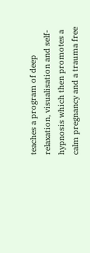teaches a program of deep relaxation, visualisation and self-hypnosis which then promotes a calm pregnancy and a trauma free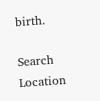birth.

Search Location